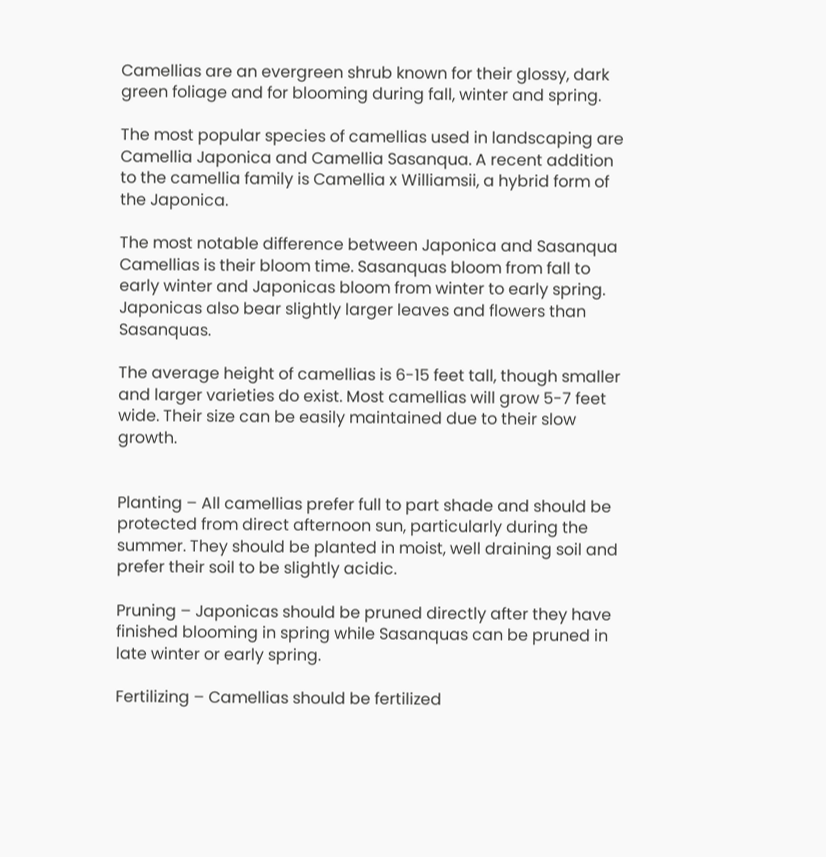Camellias are an evergreen shrub known for their glossy, dark green foliage and for blooming during fall, winter and spring.

The most popular species of camellias used in landscaping are Camellia Japonica and Camellia Sasanqua. A recent addition to the camellia family is Camellia x Williamsii, a hybrid form of the Japonica.

The most notable difference between Japonica and Sasanqua Camellias is their bloom time. Sasanquas bloom from fall to early winter and Japonicas bloom from winter to early spring. Japonicas also bear slightly larger leaves and flowers than Sasanquas.

The average height of camellias is 6-15 feet tall, though smaller and larger varieties do exist. Most camellias will grow 5-7 feet wide. Their size can be easily maintained due to their slow growth.


Planting – All camellias prefer full to part shade and should be protected from direct afternoon sun, particularly during the summer. They should be planted in moist, well draining soil and prefer their soil to be slightly acidic.

Pruning – Japonicas should be pruned directly after they have finished blooming in spring while Sasanquas can be pruned in late winter or early spring.

Fertilizing – Camellias should be fertilized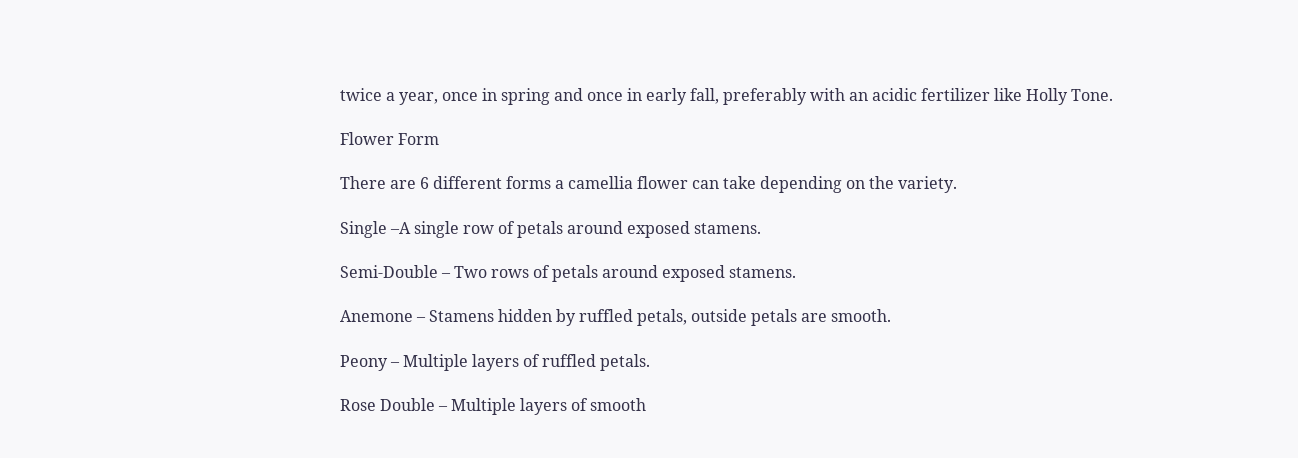twice a year, once in spring and once in early fall, preferably with an acidic fertilizer like Holly Tone.

Flower Form

There are 6 different forms a camellia flower can take depending on the variety.

Single –A single row of petals around exposed stamens.

Semi-Double – Two rows of petals around exposed stamens.

Anemone – Stamens hidden by ruffled petals, outside petals are smooth.

Peony – Multiple layers of ruffled petals.

Rose Double – Multiple layers of smooth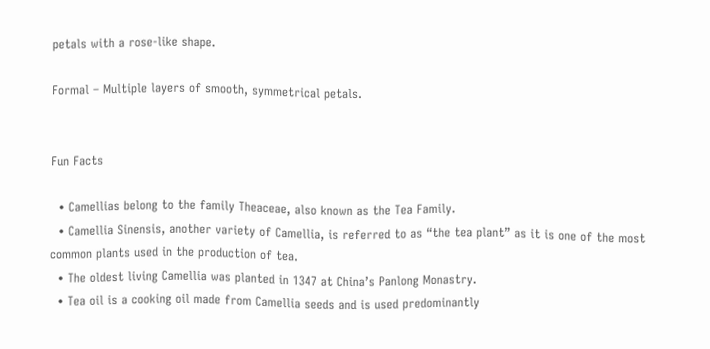petals with a rose-like shape.

Formal – Multiple layers of smooth, symmetrical petals.


Fun Facts

  • Camellias belong to the family Theaceae, also known as the Tea Family.
  • Camellia Sinensis, another variety of Camellia, is referred to as “the tea plant” as it is one of the most common plants used in the production of tea.
  • The oldest living Camellia was planted in 1347 at China’s Panlong Monastry.
  • Tea oil is a cooking oil made from Camellia seeds and is used predominantly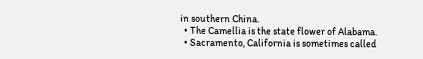in southern China.
  • The Camellia is the state flower of Alabama.
  • Sacramento, California is sometimes called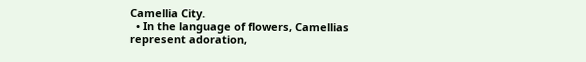Camellia City.
  • In the language of flowers, Camellias represent adoration,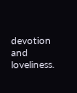devotion and loveliness.